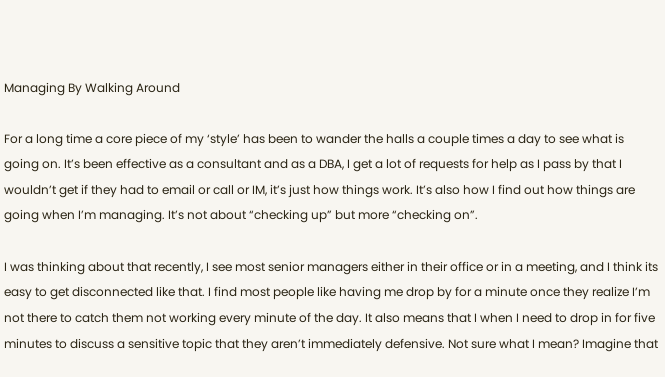Managing By Walking Around

For a long time a core piece of my ‘style’ has been to wander the halls a couple times a day to see what is going on. It’s been effective as a consultant and as a DBA, I get a lot of requests for help as I pass by that I wouldn’t get if they had to email or call or IM, it’s just how things work. It’s also how I find out how things are going when I’m managing. It’s not about “checking up” but more “checking on”.

I was thinking about that recently, I see most senior managers either in their office or in a meeting, and I think its easy to get disconnected like that. I find most people like having me drop by for a minute once they realize I’m not there to catch them not working every minute of the day. It also means that I when I need to drop in for five minutes to discuss a sensitive topic that they aren’t immediately defensive. Not sure what I mean? Imagine that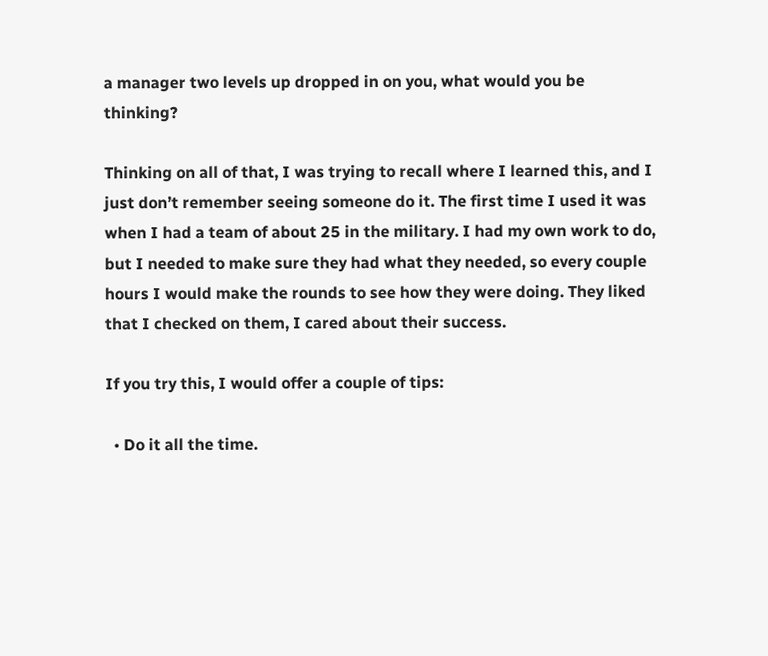a manager two levels up dropped in on you, what would you be thinking?

Thinking on all of that, I was trying to recall where I learned this, and I just don’t remember seeing someone do it. The first time I used it was when I had a team of about 25 in the military. I had my own work to do, but I needed to make sure they had what they needed, so every couple hours I would make the rounds to see how they were doing. They liked that I checked on them, I cared about their success.

If you try this, I would offer a couple of tips:

  • Do it all the time.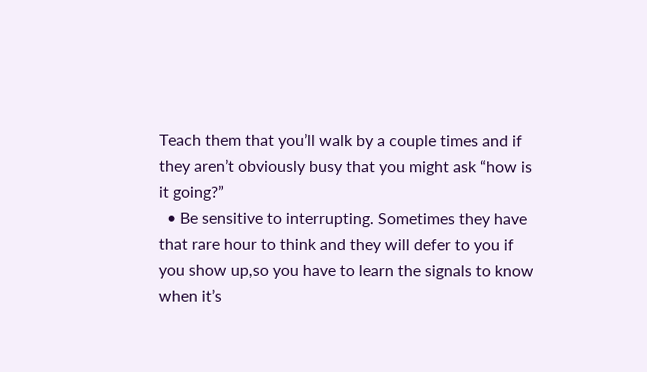Teach them that you’ll walk by a couple times and if they aren’t obviously busy that you might ask “how is it going?”
  • Be sensitive to interrupting. Sometimes they have that rare hour to think and they will defer to you if you show up,so you have to learn the signals to know when it’s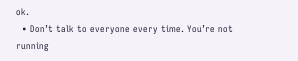ok.
  • Don’t talk to everyone every time. You’re not running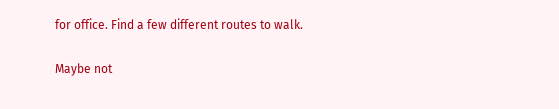for office. Find a few different routes to walk.

Maybe not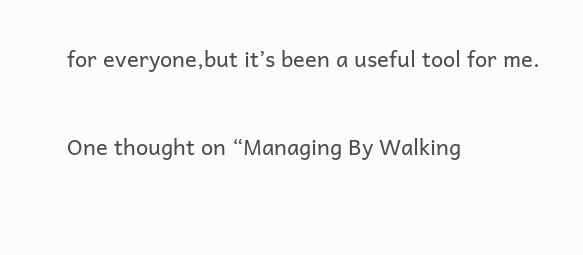for everyone,but it’s been a useful tool for me.

One thought on “Managing By Walking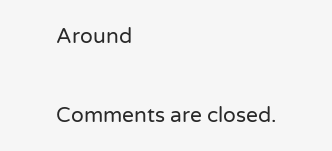Around

Comments are closed.